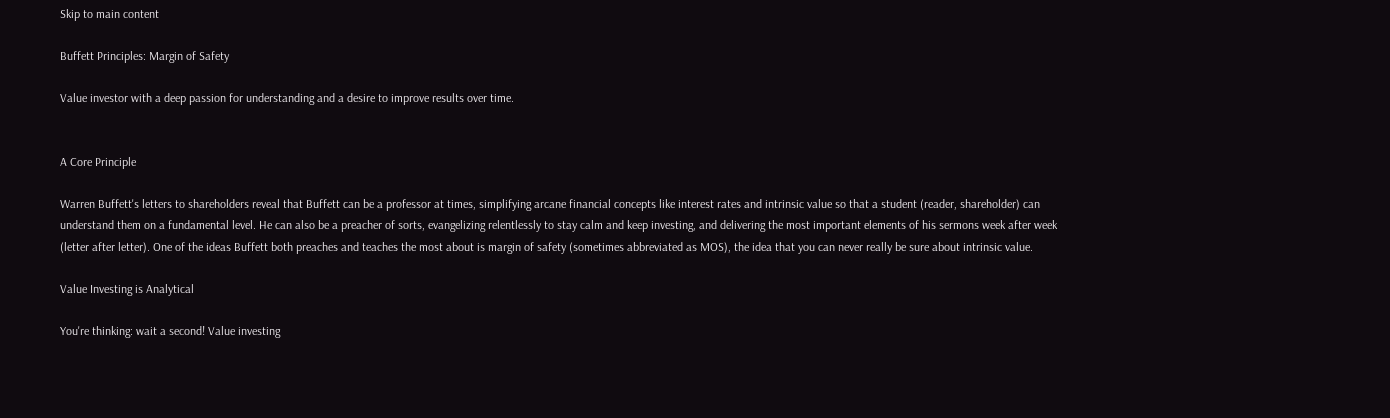Skip to main content

Buffett Principles: Margin of Safety

Value investor with a deep passion for understanding and a desire to improve results over time.


A Core Principle

Warren Buffett's letters to shareholders reveal that Buffett can be a professor at times, simplifying arcane financial concepts like interest rates and intrinsic value so that a student (reader, shareholder) can understand them on a fundamental level. He can also be a preacher of sorts, evangelizing relentlessly to stay calm and keep investing, and delivering the most important elements of his sermons week after week (letter after letter). One of the ideas Buffett both preaches and teaches the most about is margin of safety (sometimes abbreviated as MOS), the idea that you can never really be sure about intrinsic value.

Value Investing is Analytical

You're thinking: wait a second! Value investing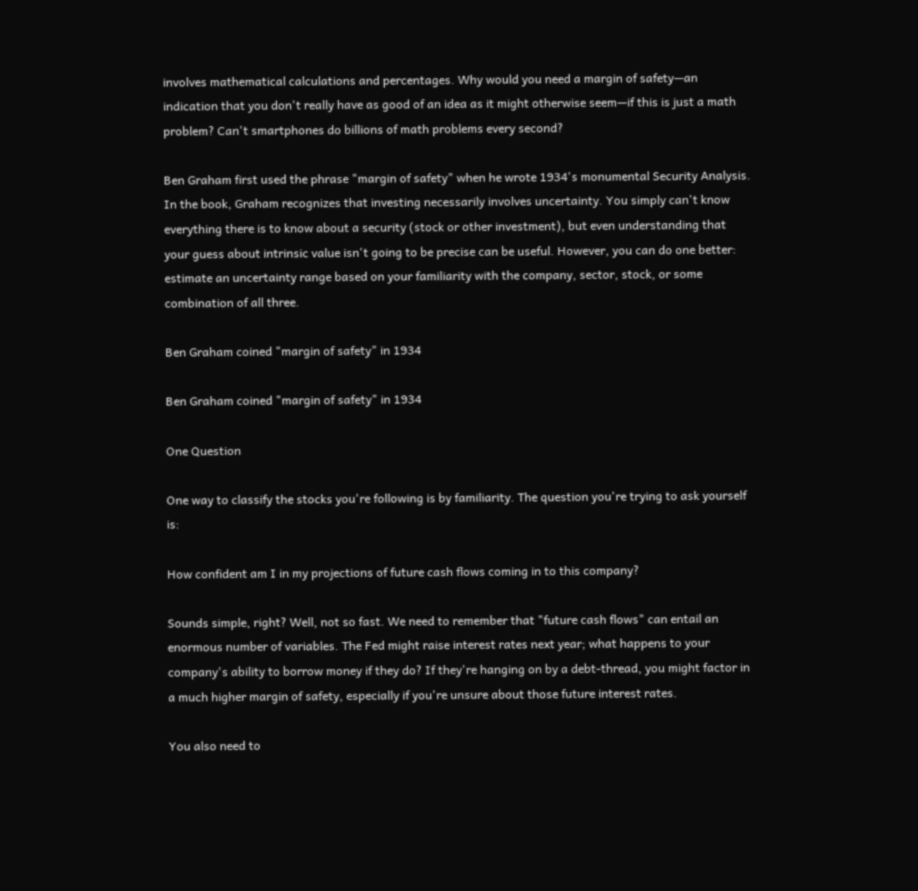involves mathematical calculations and percentages. Why would you need a margin of safety—an indication that you don't really have as good of an idea as it might otherwise seem—if this is just a math problem? Can't smartphones do billions of math problems every second?

Ben Graham first used the phrase "margin of safety" when he wrote 1934's monumental Security Analysis. In the book, Graham recognizes that investing necessarily involves uncertainty. You simply can't know everything there is to know about a security (stock or other investment), but even understanding that your guess about intrinsic value isn't going to be precise can be useful. However, you can do one better: estimate an uncertainty range based on your familiarity with the company, sector, stock, or some combination of all three.

Ben Graham coined "margin of safety" in 1934

Ben Graham coined "margin of safety" in 1934

One Question

One way to classify the stocks you're following is by familiarity. The question you're trying to ask yourself is:

How confident am I in my projections of future cash flows coming in to this company?

Sounds simple, right? Well, not so fast. We need to remember that "future cash flows" can entail an enormous number of variables. The Fed might raise interest rates next year; what happens to your company's ability to borrow money if they do? If they're hanging on by a debt-thread, you might factor in a much higher margin of safety, especially if you're unsure about those future interest rates.

You also need to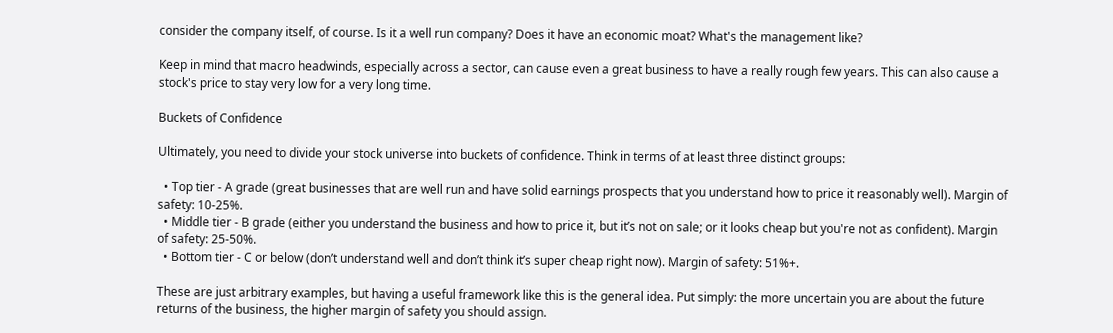consider the company itself, of course. Is it a well run company? Does it have an economic moat? What's the management like?

Keep in mind that macro headwinds, especially across a sector, can cause even a great business to have a really rough few years. This can also cause a stock's price to stay very low for a very long time.

Buckets of Confidence

Ultimately, you need to divide your stock universe into buckets of confidence. Think in terms of at least three distinct groups:

  • Top tier - A grade (great businesses that are well run and have solid earnings prospects that you understand how to price it reasonably well). Margin of safety: 10-25%.
  • Middle tier - B grade (either you understand the business and how to price it, but it’s not on sale; or it looks cheap but you're not as confident). Margin of safety: 25-50%.
  • Bottom tier - C or below (don’t understand well and don’t think it’s super cheap right now). Margin of safety: 51%+.

These are just arbitrary examples, but having a useful framework like this is the general idea. Put simply: the more uncertain you are about the future returns of the business, the higher margin of safety you should assign.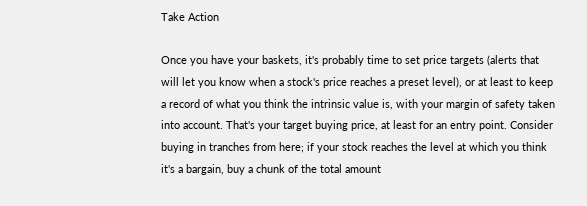Take Action

Once you have your baskets, it's probably time to set price targets (alerts that will let you know when a stock's price reaches a preset level), or at least to keep a record of what you think the intrinsic value is, with your margin of safety taken into account. That's your target buying price, at least for an entry point. Consider buying in tranches from here; if your stock reaches the level at which you think it's a bargain, buy a chunk of the total amount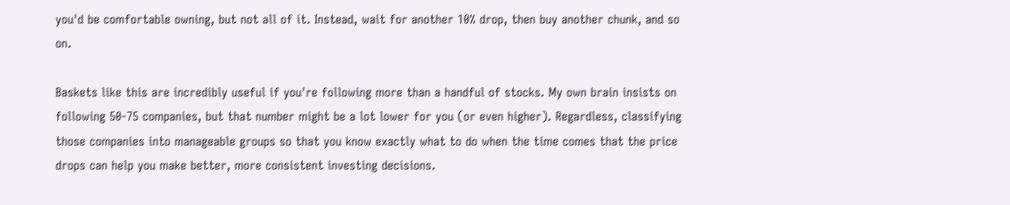you'd be comfortable owning, but not all of it. Instead, wait for another 10% drop, then buy another chunk, and so on.

Baskets like this are incredibly useful if you're following more than a handful of stocks. My own brain insists on following 50-75 companies, but that number might be a lot lower for you (or even higher). Regardless, classifying those companies into manageable groups so that you know exactly what to do when the time comes that the price drops can help you make better, more consistent investing decisions.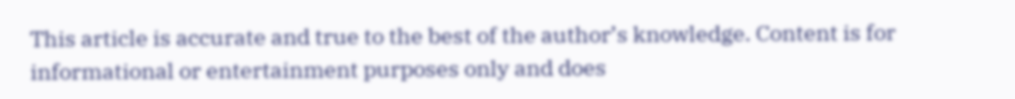This article is accurate and true to the best of the author’s knowledge. Content is for informational or entertainment purposes only and does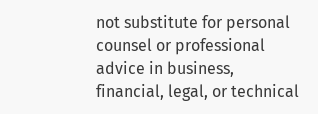not substitute for personal counsel or professional advice in business, financial, legal, or technical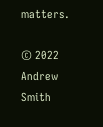matters.

© 2022 Andrew Smith